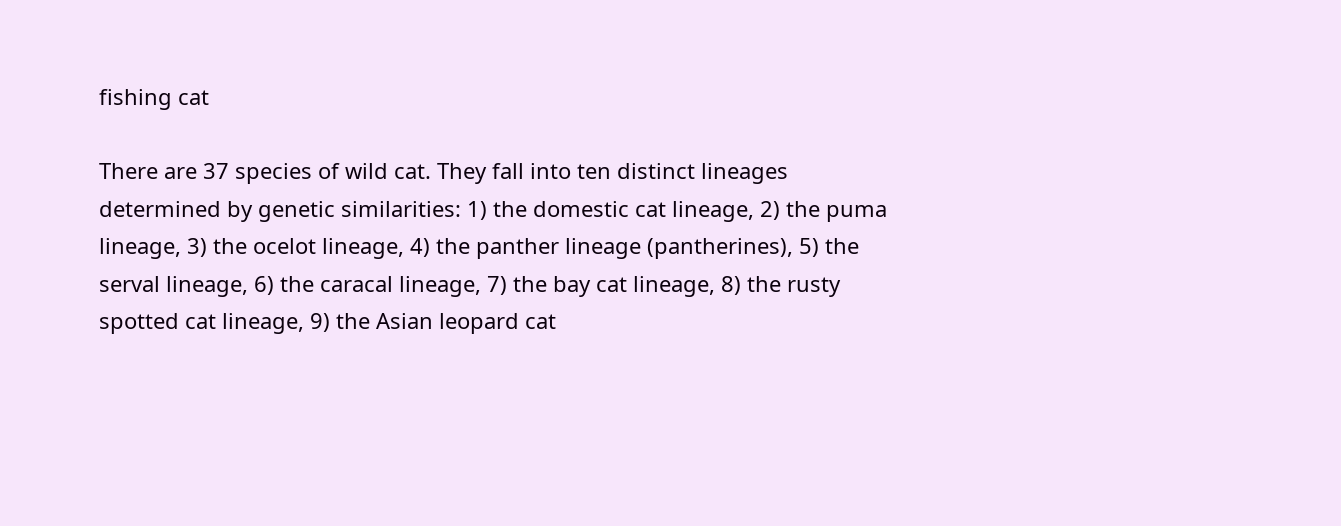fishing cat

There are 37 species of wild cat. They fall into ten distinct lineages determined by genetic similarities: 1) the domestic cat lineage, 2) the puma lineage, 3) the ocelot lineage, 4) the panther lineage (pantherines), 5) the serval lineage, 6) the caracal lineage, 7) the bay cat lineage, 8) the rusty spotted cat lineage, 9) the Asian leopard cat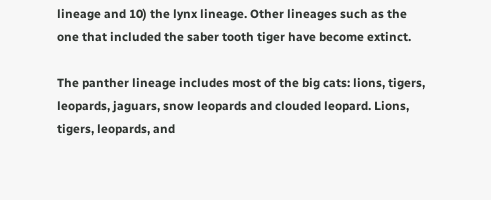lineage and 10) the lynx lineage. Other lineages such as the one that included the saber tooth tiger have become extinct.

The panther lineage includes most of the big cats: lions, tigers, leopards, jaguars, snow leopards and clouded leopard. Lions, tigers, leopards, and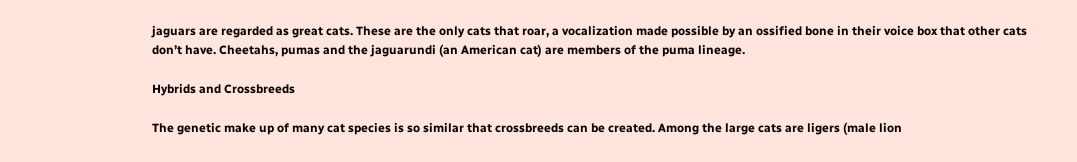jaguars are regarded as great cats. These are the only cats that roar, a vocalization made possible by an ossified bone in their voice box that other cats don’t have. Cheetahs, pumas and the jaguarundi (an American cat) are members of the puma lineage.

Hybrids and Crossbreeds

The genetic make up of many cat species is so similar that crossbreeds can be created. Among the large cats are ligers (male lion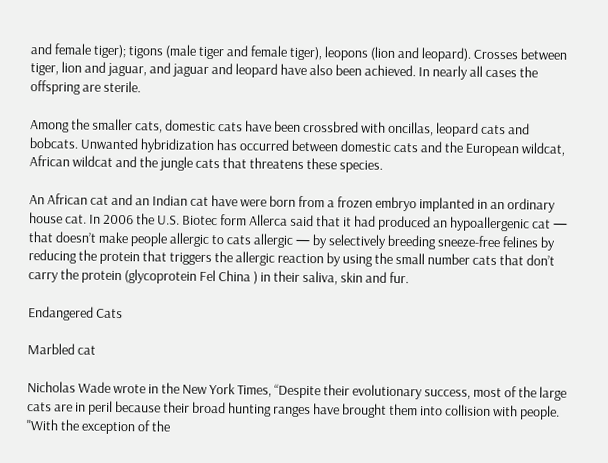and female tiger); tigons (male tiger and female tiger), leopons (lion and leopard). Crosses between tiger, lion and jaguar, and jaguar and leopard have also been achieved. In nearly all cases the offspring are sterile.

Among the smaller cats, domestic cats have been crossbred with oncillas, leopard cats and bobcats. Unwanted hybridization has occurred between domestic cats and the European wildcat, African wildcat and the jungle cats that threatens these species.

An African cat and an Indian cat have were born from a frozen embryo implanted in an ordinary house cat. In 2006 the U.S. Biotec form Allerca said that it had produced an hypoallergenic cat — that doesn’t make people allergic to cats allergic — by selectively breeding sneeze-free felines by reducing the protein that triggers the allergic reaction by using the small number cats that don’t carry the protein (glycoprotein Fel China ) in their saliva, skin and fur.

Endangered Cats

Marbled cat

Nicholas Wade wrote in the New York Times, “Despite their evolutionary success, most of the large cats are in peril because their broad hunting ranges have brought them into collision with people. "With the exception of the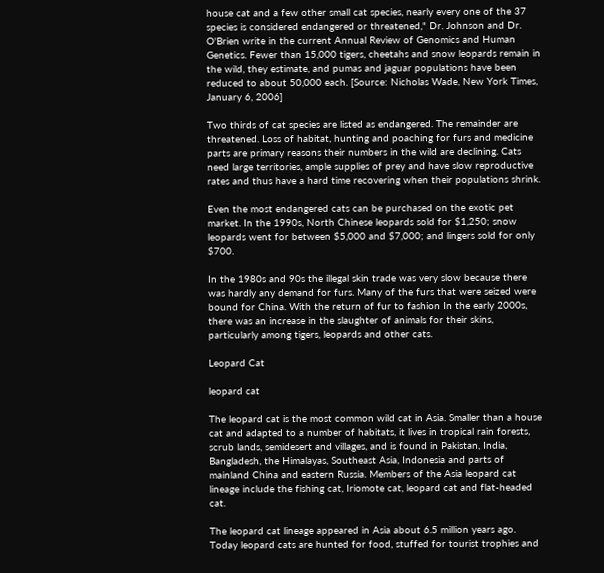house cat and a few other small cat species, nearly every one of the 37 species is considered endangered or threatened," Dr. Johnson and Dr. O'Brien write in the current Annual Review of Genomics and Human Genetics. Fewer than 15,000 tigers, cheetahs and snow leopards remain in the wild, they estimate, and pumas and jaguar populations have been reduced to about 50,000 each. [Source: Nicholas Wade, New York Times, January 6, 2006]

Two thirds of cat species are listed as endangered. The remainder are threatened. Loss of habitat, hunting and poaching for furs and medicine parts are primary reasons their numbers in the wild are declining. Cats need large territories, ample supplies of prey and have slow reproductive rates and thus have a hard time recovering when their populations shrink.

Even the most endangered cats can be purchased on the exotic pet market. In the 1990s, North Chinese leopards sold for $1,250; snow leopards went for between $5,000 and $7,000; and lingers sold for only $700.

In the 1980s and 90s the illegal skin trade was very slow because there was hardly any demand for furs. Many of the furs that were seized were bound for China. With the return of fur to fashion In the early 2000s, there was an increase in the slaughter of animals for their skins, particularly among tigers, leopards and other cats.

Leopard Cat

leopard cat

The leopard cat is the most common wild cat in Asia. Smaller than a house cat and adapted to a number of habitats, it lives in tropical rain forests, scrub lands, semidesert and villages, and is found in Pakistan, India, Bangladesh, the Himalayas, Southeast Asia, Indonesia and parts of mainland China and eastern Russia. Members of the Asia leopard cat lineage include the fishing cat, Iriomote cat, leopard cat and flat-headed cat.

The leopard cat lineage appeared in Asia about 6.5 million years ago. Today leopard cats are hunted for food, stuffed for tourist trophies and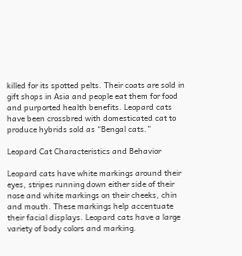killed for its spotted pelts. Their coats are sold in gift shops in Asia and people eat them for food and purported health benefits. Leopard cats have been crossbred with domesticated cat to produce hybrids sold as “Bengal cats.”

Leopard Cat Characteristics and Behavior

Leopard cats have white markings around their eyes, stripes running down either side of their nose and white markings on their cheeks, chin and mouth. These markings help accentuate their facial displays. Leopard cats have a large variety of body colors and marking.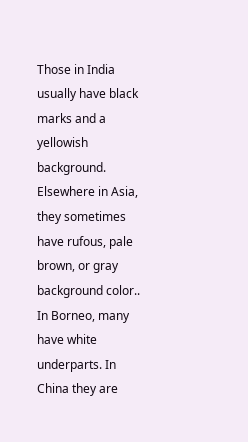Those in India usually have black marks and a yellowish background. Elsewhere in Asia, they sometimes have rufous, pale brown, or gray background color.. In Borneo, many have white underparts. In China they are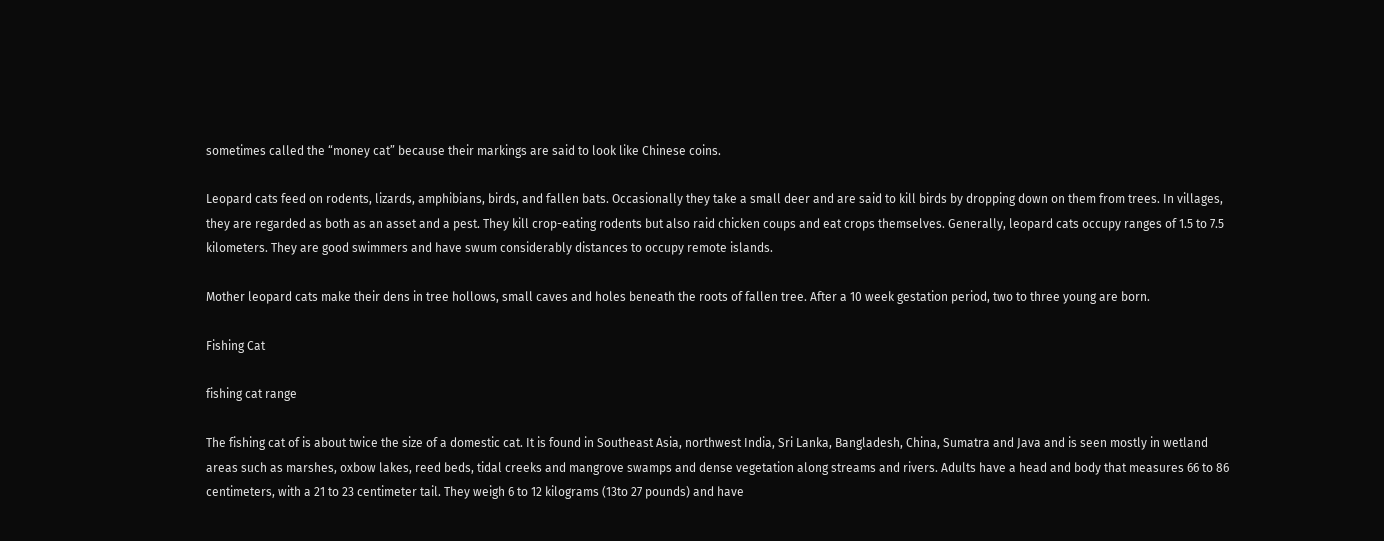sometimes called the “money cat” because their markings are said to look like Chinese coins.

Leopard cats feed on rodents, lizards, amphibians, birds, and fallen bats. Occasionally they take a small deer and are said to kill birds by dropping down on them from trees. In villages, they are regarded as both as an asset and a pest. They kill crop-eating rodents but also raid chicken coups and eat crops themselves. Generally, leopard cats occupy ranges of 1.5 to 7.5 kilometers. They are good swimmers and have swum considerably distances to occupy remote islands.

Mother leopard cats make their dens in tree hollows, small caves and holes beneath the roots of fallen tree. After a 10 week gestation period, two to three young are born.

Fishing Cat

fishing cat range

The fishing cat of is about twice the size of a domestic cat. It is found in Southeast Asia, northwest India, Sri Lanka, Bangladesh, China, Sumatra and Java and is seen mostly in wetland areas such as marshes, oxbow lakes, reed beds, tidal creeks and mangrove swamps and dense vegetation along streams and rivers. Adults have a head and body that measures 66 to 86 centimeters, with a 21 to 23 centimeter tail. They weigh 6 to 12 kilograms (13to 27 pounds) and have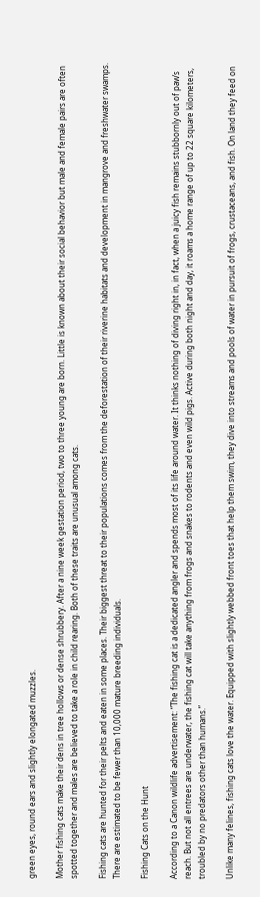green eyes, round ears and slightly elongated muzzles.

Mother fishing cats make their dens in tree hollows or dense shrubbery. After a nine week gestation period, two to three young are born. Little is known about their social behavior but male and female pairs are often spotted together and males are believed to take a role in child rearing. Both of these traits are unusual among cats.

Fishing cats are hunted for their pelts and eaten in some places. Their biggest threat to their populations comes from the deforestation of their riverine habitats and development in mangrove and freshwater swamps. There are estimated to be fewer than 10,000 mature breeding individuals.

Fishing Cats on the Hunt

According to a Canon wildlife advertisement: “The fishing cat is a dedicated angler and spends most of its life around water. It thinks nothing of diving right in, in fact, when a juicy fish remains stubbornly out of paw’s reach. But not all entrees are underwater, the fishing cat will take anything from frogs and snakes to rodents and even wild pigs. Active during both night and day, it roams a home range of up to 22 square kilometers, troubled by no predators other than humans.”

Unlike many felines, fishing cats love the water. Equipped with slightly webbed front toes that help them swim, they dive into streams and pools of water in pursuit of frogs, crustaceans, and fish. On land they feed on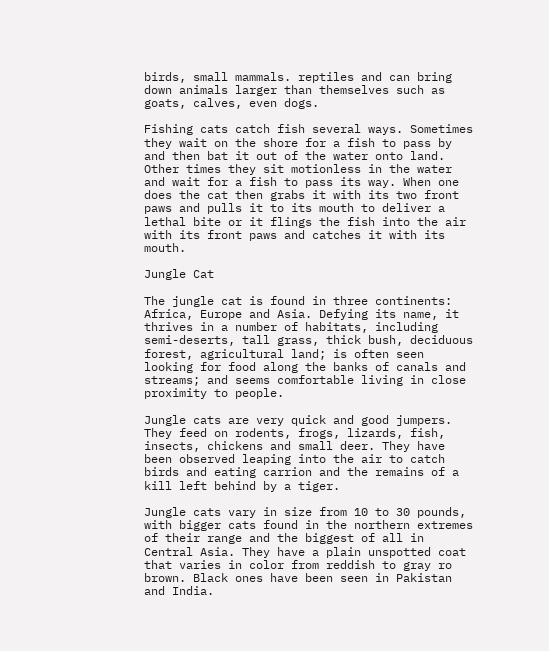birds, small mammals. reptiles and can bring down animals larger than themselves such as goats, calves, even dogs.

Fishing cats catch fish several ways. Sometimes they wait on the shore for a fish to pass by and then bat it out of the water onto land. Other times they sit motionless in the water and wait for a fish to pass its way. When one does the cat then grabs it with its two front paws and pulls it to its mouth to deliver a lethal bite or it flings the fish into the air with its front paws and catches it with its mouth.

Jungle Cat

The jungle cat is found in three continents: Africa, Europe and Asia. Defying its name, it thrives in a number of habitats, including semi-deserts, tall grass, thick bush, deciduous forest, agricultural land; is often seen looking for food along the banks of canals and streams; and seems comfortable living in close proximity to people.

Jungle cats are very quick and good jumpers. They feed on rodents, frogs, lizards, fish, insects, chickens and small deer. They have been observed leaping into the air to catch birds and eating carrion and the remains of a kill left behind by a tiger.

Jungle cats vary in size from 10 to 30 pounds, with bigger cats found in the northern extremes of their range and the biggest of all in Central Asia. They have a plain unspotted coat that varies in color from reddish to gray ro brown. Black ones have been seen in Pakistan and India.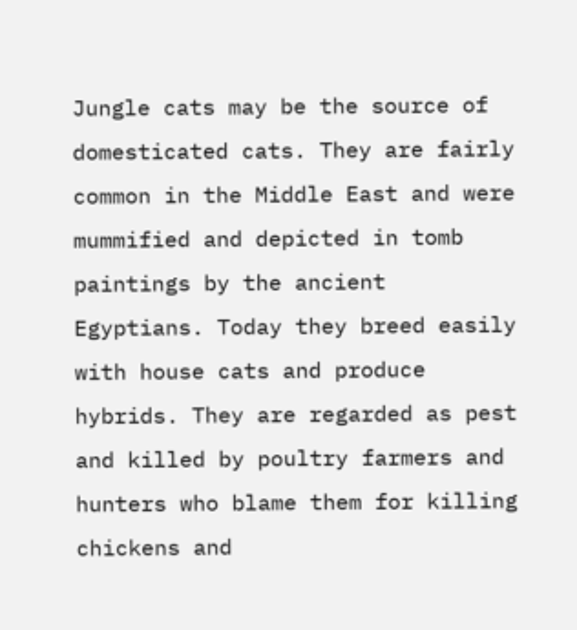Jungle cats may be the source of domesticated cats. They are fairly common in the Middle East and were mummified and depicted in tomb paintings by the ancient Egyptians. Today they breed easily with house cats and produce hybrids. They are regarded as pest and killed by poultry farmers and hunters who blame them for killing chickens and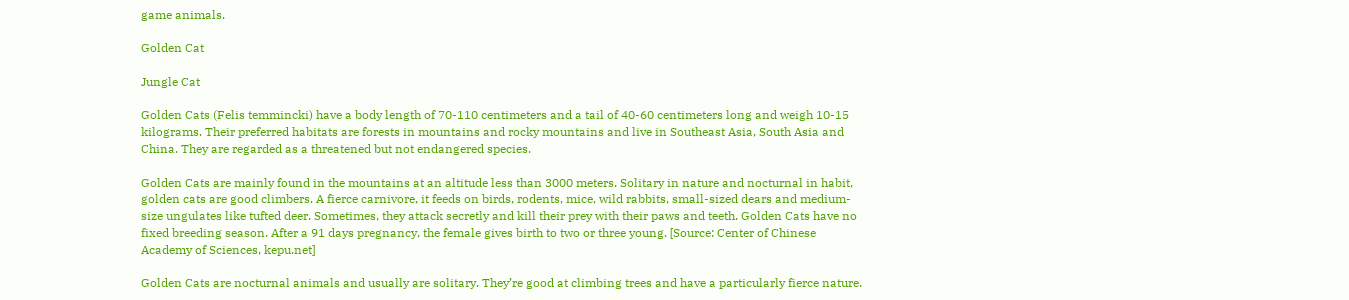game animals.

Golden Cat

Jungle Cat

Golden Cats (Felis temmincki) have a body length of 70-110 centimeters and a tail of 40-60 centimeters long and weigh 10-15 kilograms. Their preferred habitats are forests in mountains and rocky mountains and live in Southeast Asia, South Asia and China. They are regarded as a threatened but not endangered species.

Golden Cats are mainly found in the mountains at an altitude less than 3000 meters. Solitary in nature and nocturnal in habit, golden cats are good climbers. A fierce carnivore, it feeds on birds, rodents, mice, wild rabbits, small-sized dears and medium-size ungulates like tufted deer. Sometimes, they attack secretly and kill their prey with their paws and teeth. Golden Cats have no fixed breeding season. After a 91 days pregnancy, the female gives birth to two or three young. [Source: Center of Chinese Academy of Sciences, kepu.net]

Golden Cats are nocturnal animals and usually are solitary. They’re good at climbing trees and have a particularly fierce nature.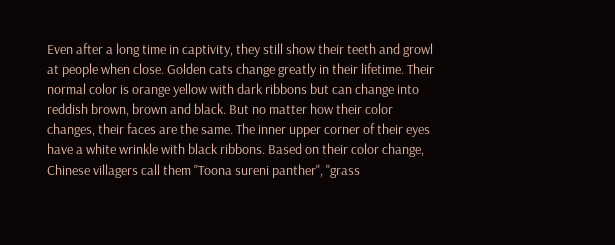Even after a long time in captivity, they still show their teeth and growl at people when close. Golden cats change greatly in their lifetime. Their normal color is orange yellow with dark ribbons but can change into reddish brown, brown and black. But no matter how their color changes, their faces are the same. The inner upper corner of their eyes have a white wrinkle with black ribbons. Based on their color change, Chinese villagers call them "Toona sureni panther", "grass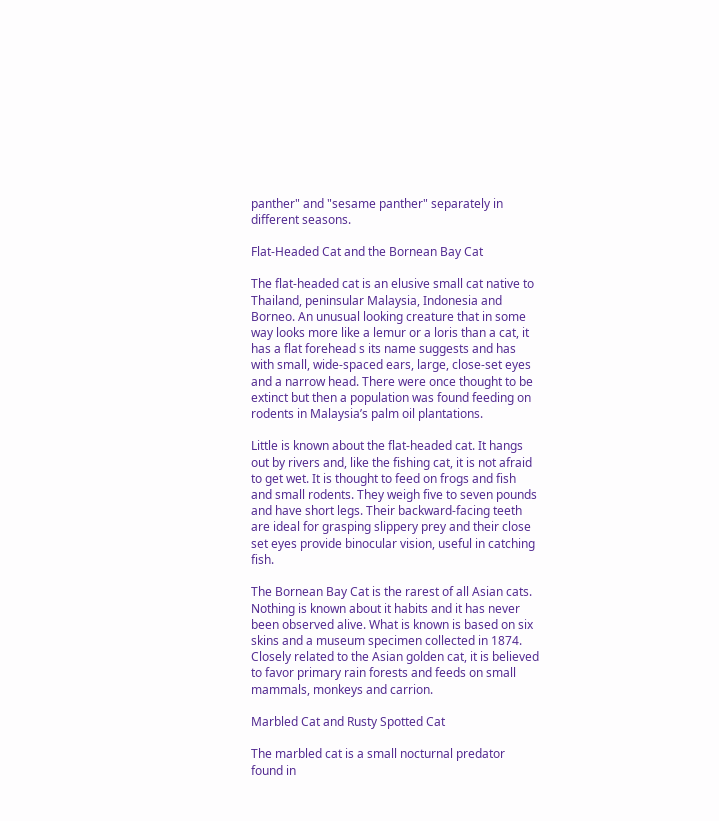panther" and "sesame panther" separately in different seasons.

Flat-Headed Cat and the Bornean Bay Cat

The flat-headed cat is an elusive small cat native to Thailand, peninsular Malaysia, Indonesia and Borneo. An unusual looking creature that in some way looks more like a lemur or a loris than a cat, it has a flat forehead s its name suggests and has with small, wide-spaced ears, large, close-set eyes and a narrow head. There were once thought to be extinct but then a population was found feeding on rodents in Malaysia’s palm oil plantations.

Little is known about the flat-headed cat. It hangs out by rivers and, like the fishing cat, it is not afraid to get wet. It is thought to feed on frogs and fish and small rodents. They weigh five to seven pounds and have short legs. Their backward-facing teeth are ideal for grasping slippery prey and their close set eyes provide binocular vision, useful in catching fish.

The Bornean Bay Cat is the rarest of all Asian cats. Nothing is known about it habits and it has never been observed alive. What is known is based on six skins and a museum specimen collected in 1874. Closely related to the Asian golden cat, it is believed to favor primary rain forests and feeds on small mammals, monkeys and carrion.

Marbled Cat and Rusty Spotted Cat

The marbled cat is a small nocturnal predator found in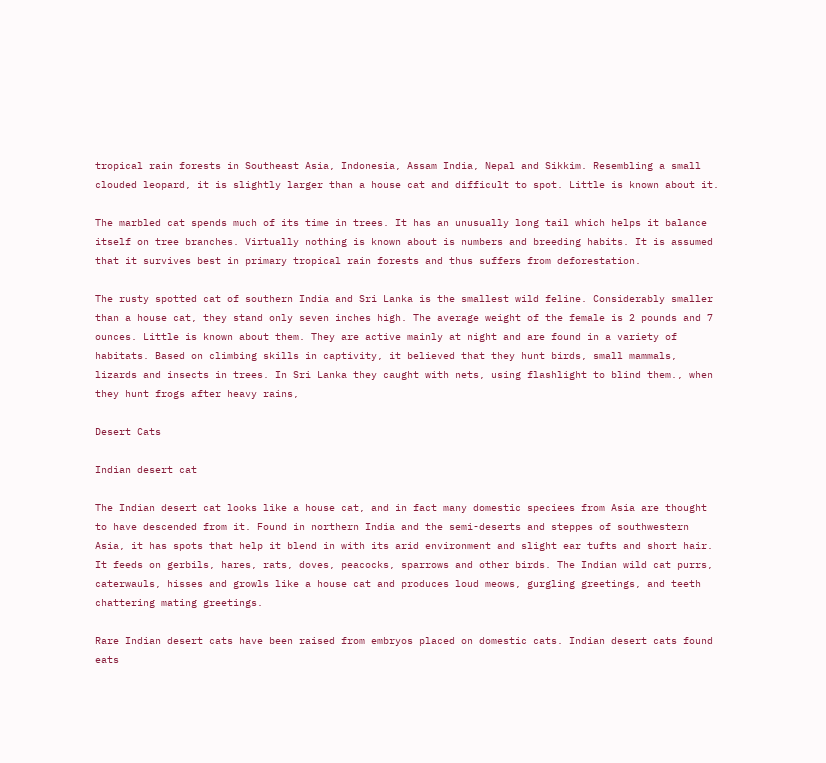tropical rain forests in Southeast Asia, Indonesia, Assam India, Nepal and Sikkim. Resembling a small clouded leopard, it is slightly larger than a house cat and difficult to spot. Little is known about it.

The marbled cat spends much of its time in trees. It has an unusually long tail which helps it balance itself on tree branches. Virtually nothing is known about is numbers and breeding habits. It is assumed that it survives best in primary tropical rain forests and thus suffers from deforestation.

The rusty spotted cat of southern India and Sri Lanka is the smallest wild feline. Considerably smaller than a house cat, they stand only seven inches high. The average weight of the female is 2 pounds and 7 ounces. Little is known about them. They are active mainly at night and are found in a variety of habitats. Based on climbing skills in captivity, it believed that they hunt birds, small mammals, lizards and insects in trees. In Sri Lanka they caught with nets, using flashlight to blind them., when they hunt frogs after heavy rains,

Desert Cats

Indian desert cat

The Indian desert cat looks like a house cat, and in fact many domestic speciees from Asia are thought to have descended from it. Found in northern India and the semi-deserts and steppes of southwestern Asia, it has spots that help it blend in with its arid environment and slight ear tufts and short hair. It feeds on gerbils, hares, rats, doves, peacocks, sparrows and other birds. The Indian wild cat purrs, caterwauls, hisses and growls like a house cat and produces loud meows, gurgling greetings, and teeth chattering mating greetings.

Rare Indian desert cats have been raised from embryos placed on domestic cats. Indian desert cats found eats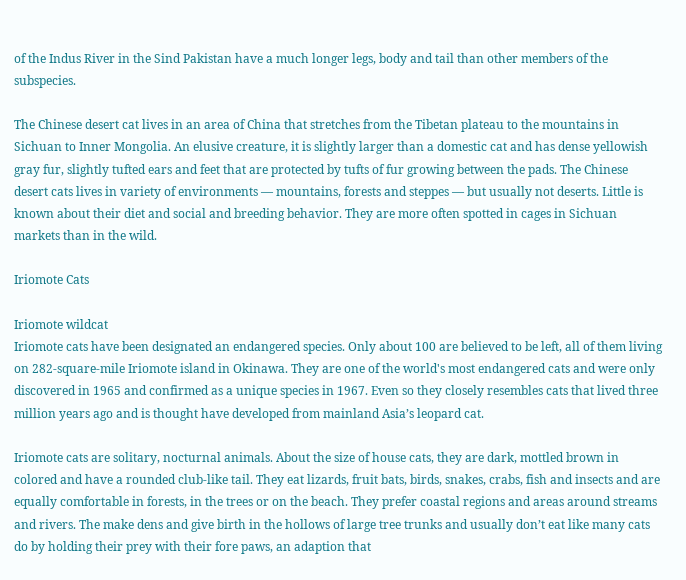of the Indus River in the Sind Pakistan have a much longer legs, body and tail than other members of the subspecies.

The Chinese desert cat lives in an area of China that stretches from the Tibetan plateau to the mountains in Sichuan to Inner Mongolia. An elusive creature, it is slightly larger than a domestic cat and has dense yellowish gray fur, slightly tufted ears and feet that are protected by tufts of fur growing between the pads. The Chinese desert cats lives in variety of environments — mountains, forests and steppes — but usually not deserts. Little is known about their diet and social and breeding behavior. They are more often spotted in cages in Sichuan markets than in the wild.

Iriomote Cats

Iriomote wildcat
Iriomote cats have been designated an endangered species. Only about 100 are believed to be left, all of them living on 282-square-mile Iriomote island in Okinawa. They are one of the world's most endangered cats and were only discovered in 1965 and confirmed as a unique species in 1967. Even so they closely resembles cats that lived three million years ago and is thought have developed from mainland Asia’s leopard cat.

Iriomote cats are solitary, nocturnal animals. About the size of house cats, they are dark, mottled brown in colored and have a rounded club-like tail. They eat lizards, fruit bats, birds, snakes, crabs, fish and insects and are equally comfortable in forests, in the trees or on the beach. They prefer coastal regions and areas around streams and rivers. The make dens and give birth in the hollows of large tree trunks and usually don’t eat like many cats do by holding their prey with their fore paws, an adaption that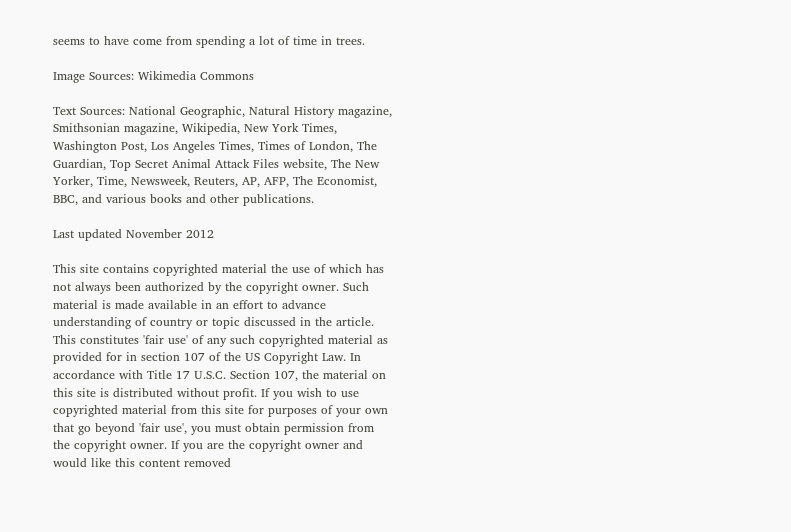seems to have come from spending a lot of time in trees.

Image Sources: Wikimedia Commons

Text Sources: National Geographic, Natural History magazine, Smithsonian magazine, Wikipedia, New York Times, Washington Post, Los Angeles Times, Times of London, The Guardian, Top Secret Animal Attack Files website, The New Yorker, Time, Newsweek, Reuters, AP, AFP, The Economist, BBC, and various books and other publications.

Last updated November 2012

This site contains copyrighted material the use of which has not always been authorized by the copyright owner. Such material is made available in an effort to advance understanding of country or topic discussed in the article. This constitutes 'fair use' of any such copyrighted material as provided for in section 107 of the US Copyright Law. In accordance with Title 17 U.S.C. Section 107, the material on this site is distributed without profit. If you wish to use copyrighted material from this site for purposes of your own that go beyond 'fair use', you must obtain permission from the copyright owner. If you are the copyright owner and would like this content removed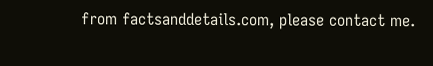from factsanddetails.com, please contact me.